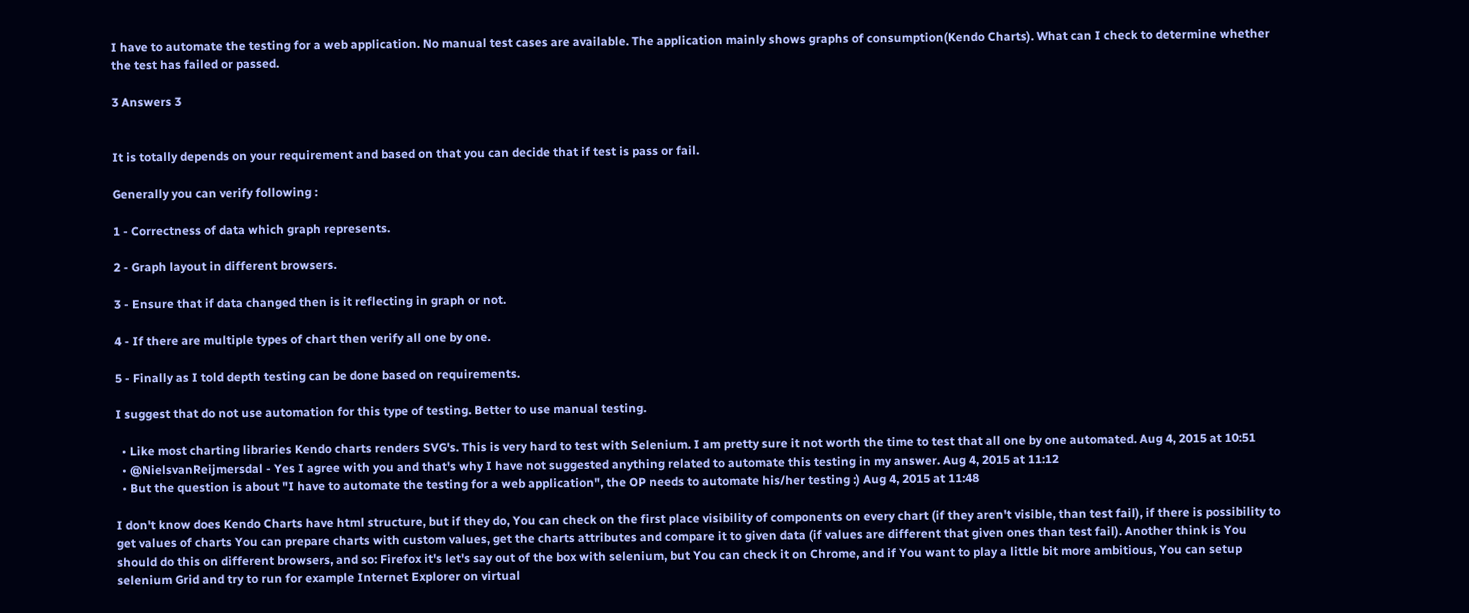I have to automate the testing for a web application. No manual test cases are available. The application mainly shows graphs of consumption(Kendo Charts). What can I check to determine whether the test has failed or passed.

3 Answers 3


It is totally depends on your requirement and based on that you can decide that if test is pass or fail.

Generally you can verify following :

1 - Correctness of data which graph represents.

2 - Graph layout in different browsers.

3 - Ensure that if data changed then is it reflecting in graph or not.

4 - If there are multiple types of chart then verify all one by one.

5 - Finally as I told depth testing can be done based on requirements.

I suggest that do not use automation for this type of testing. Better to use manual testing.

  • Like most charting libraries Kendo charts renders SVG's. This is very hard to test with Selenium. I am pretty sure it not worth the time to test that all one by one automated. Aug 4, 2015 at 10:51
  • @NielsvanReijmersdal - Yes I agree with you and that's why I have not suggested anything related to automate this testing in my answer. Aug 4, 2015 at 11:12
  • But the question is about "I have to automate the testing for a web application", the OP needs to automate his/her testing :) Aug 4, 2015 at 11:48

I don't know does Kendo Charts have html structure, but if they do, You can check on the first place visibility of components on every chart (if they aren't visible, than test fail), if there is possibility to get values of charts You can prepare charts with custom values, get the charts attributes and compare it to given data (if values are different that given ones than test fail). Another think is You should do this on different browsers, and so: Firefox it's let's say out of the box with selenium, but You can check it on Chrome, and if You want to play a little bit more ambitious, You can setup selenium Grid and try to run for example Internet Explorer on virtual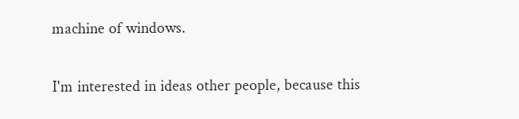machine of windows.

I'm interested in ideas other people, because this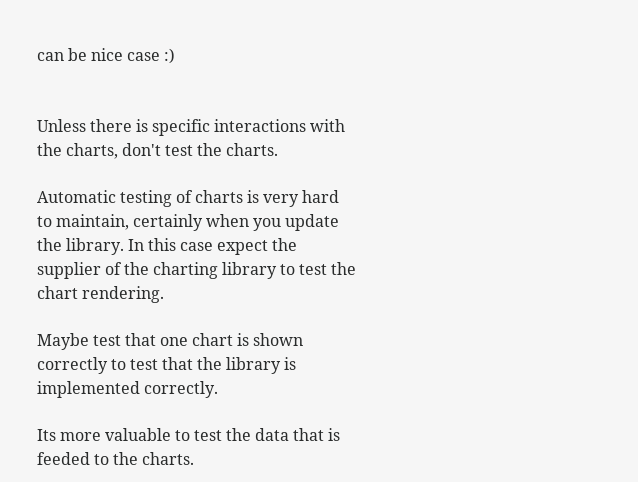can be nice case :)


Unless there is specific interactions with the charts, don't test the charts.

Automatic testing of charts is very hard to maintain, certainly when you update the library. In this case expect the supplier of the charting library to test the chart rendering.

Maybe test that one chart is shown correctly to test that the library is implemented correctly.

Its more valuable to test the data that is feeded to the charts.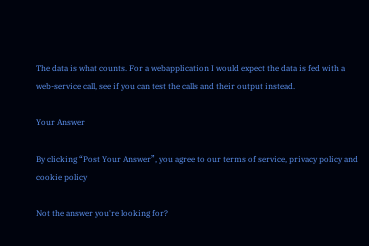The data is what counts. For a webapplication I would expect the data is fed with a web-service call, see if you can test the calls and their output instead.

Your Answer

By clicking “Post Your Answer”, you agree to our terms of service, privacy policy and cookie policy

Not the answer you're looking for?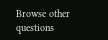Browse other questions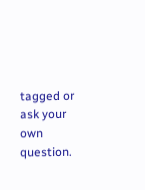tagged or ask your own question.